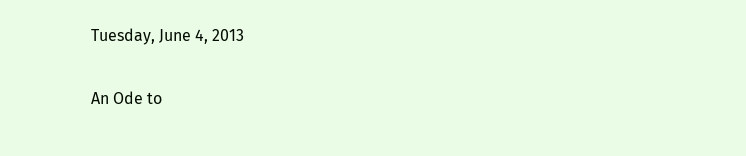Tuesday, June 4, 2013

An Ode to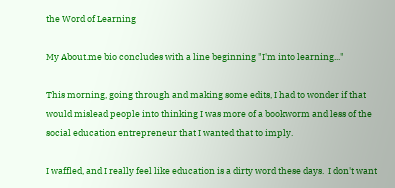the Word of Learning

My About.me bio concludes with a line beginning "I'm into learning..."

This morning, going through and making some edits, I had to wonder if that would mislead people into thinking I was more of a bookworm and less of the social education entrepreneur that I wanted that to imply.

I waffled, and I really feel like education is a dirty word these days.  I don't want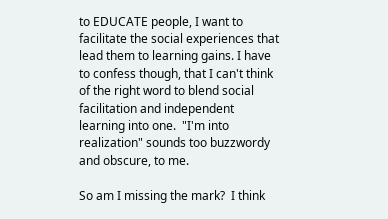to EDUCATE people, I want to facilitate the social experiences that lead them to learning gains. I have to confess though, that I can't think of the right word to blend social facilitation and independent learning into one.  "I'm into realization" sounds too buzzwordy and obscure, to me.

So am I missing the mark?  I think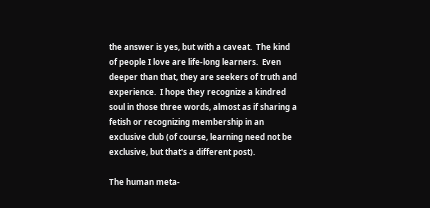the answer is yes, but with a caveat.  The kind of people I love are life-long learners.  Even deeper than that, they are seekers of truth and experience.  I hope they recognize a kindred soul in those three words, almost as if sharing a fetish or recognizing membership in an exclusive club (of course, learning need not be exclusive, but that's a different post).

The human meta-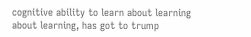cognitive ability to learn about learning about learning, has got to trump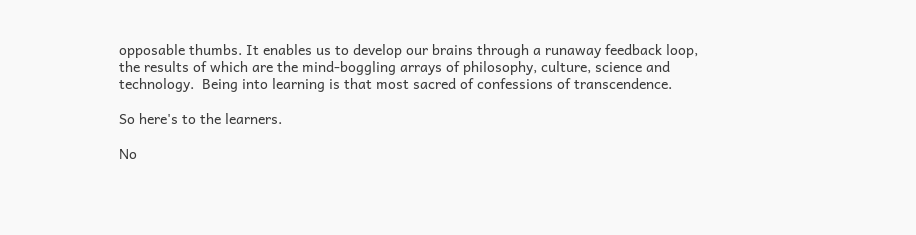opposable thumbs. It enables us to develop our brains through a runaway feedback loop, the results of which are the mind-boggling arrays of philosophy, culture, science and technology.  Being into learning is that most sacred of confessions of transcendence.

So here's to the learners.

No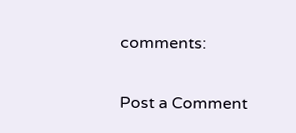comments:

Post a Comment